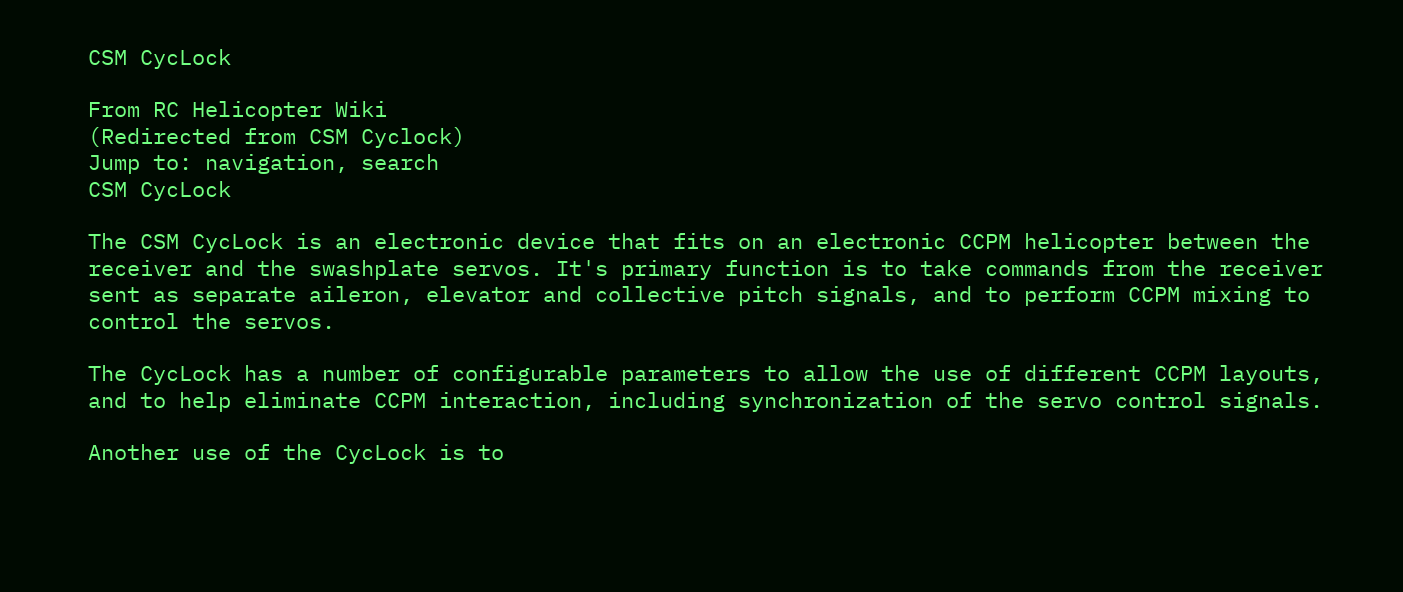CSM CycLock

From RC Helicopter Wiki
(Redirected from CSM Cyclock)
Jump to: navigation, search
CSM CycLock

The CSM CycLock is an electronic device that fits on an electronic CCPM helicopter between the receiver and the swashplate servos. It's primary function is to take commands from the receiver sent as separate aileron, elevator and collective pitch signals, and to perform CCPM mixing to control the servos.

The CycLock has a number of configurable parameters to allow the use of different CCPM layouts, and to help eliminate CCPM interaction, including synchronization of the servo control signals.

Another use of the CycLock is to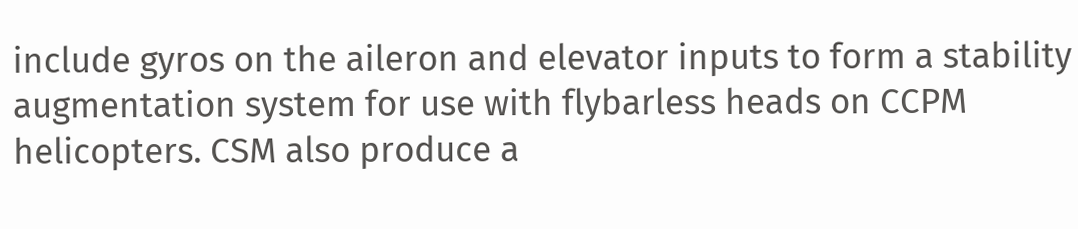include gyros on the aileron and elevator inputs to form a stability augmentation system for use with flybarless heads on CCPM helicopters. CSM also produce a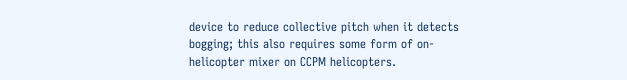device to reduce collective pitch when it detects bogging; this also requires some form of on-helicopter mixer on CCPM helicopters.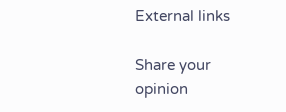External links

Share your opinion